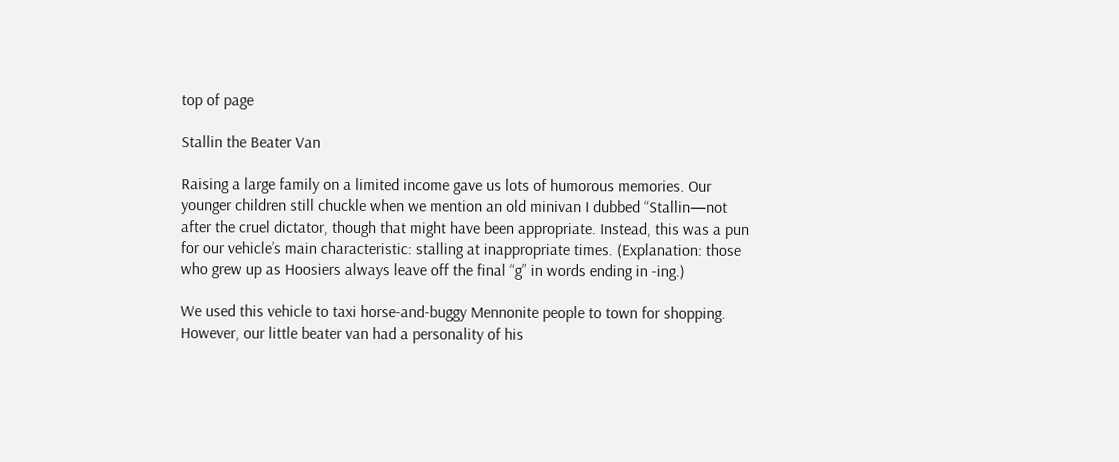top of page

Stallin the Beater Van

Raising a large family on a limited income gave us lots of humorous memories. Our younger children still chuckle when we mention an old minivan I dubbed “Stallin—not after the cruel dictator, though that might have been appropriate. Instead, this was a pun for our vehicle’s main characteristic: stalling at inappropriate times. (Explanation: those who grew up as Hoosiers always leave off the final “g” in words ending in -ing.)

We used this vehicle to taxi horse-and-buggy Mennonite people to town for shopping. However, our little beater van had a personality of his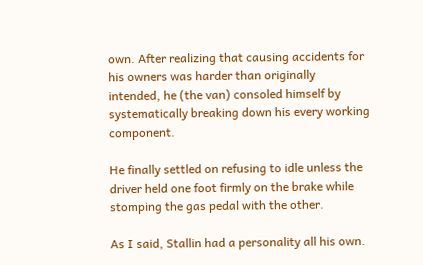own. After realizing that causing accidents for his owners was harder than originally intended, he (the van) consoled himself by systematically breaking down his every working component.

He finally settled on refusing to idle unless the driver held one foot firmly on the brake while stomping the gas pedal with the other.

As I said, Stallin had a personality all his own.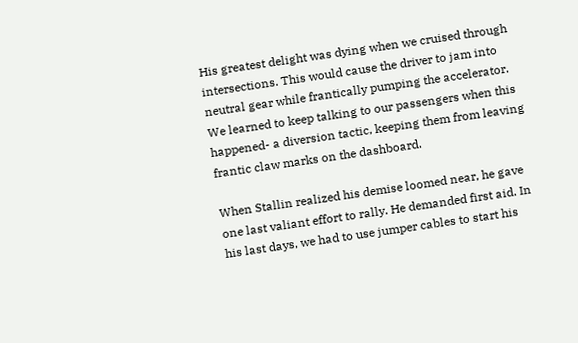His greatest delight was dying when we cruised through intersections. This would cause the driver to jam into neutral gear while frantically pumping the accelerator. We learned to keep talking to our passengers when this happened- a diversion tactic, keeping them from leaving frantic claw marks on the dashboard.

When Stallin realized his demise loomed near, he gave one last valiant effort to rally. He demanded first aid. In his last days, we had to use jumper cables to start his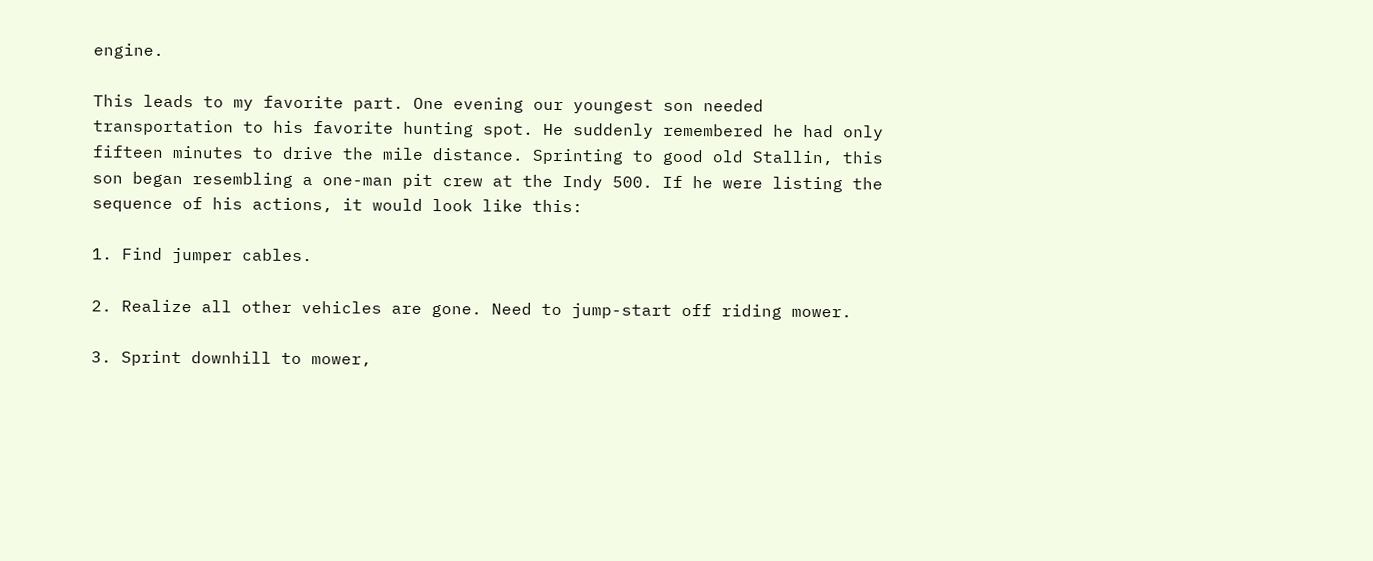engine.

This leads to my favorite part. One evening our youngest son needed transportation to his favorite hunting spot. He suddenly remembered he had only fifteen minutes to drive the mile distance. Sprinting to good old Stallin, this son began resembling a one-man pit crew at the Indy 500. If he were listing the sequence of his actions, it would look like this:

1. Find jumper cables.

2. Realize all other vehicles are gone. Need to jump-start off riding mower.

3. Sprint downhill to mower,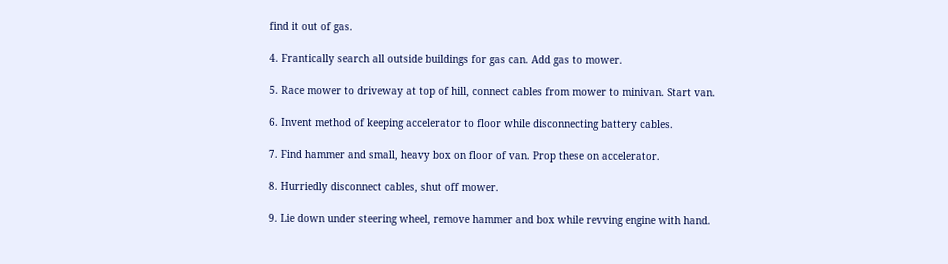find it out of gas.

4. Frantically search all outside buildings for gas can. Add gas to mower.

5. Race mower to driveway at top of hill, connect cables from mower to minivan. Start van.

6. Invent method of keeping accelerator to floor while disconnecting battery cables.

7. Find hammer and small, heavy box on floor of van. Prop these on accelerator.

8. Hurriedly disconnect cables, shut off mower.

9. Lie down under steering wheel, remove hammer and box while revving engine with hand.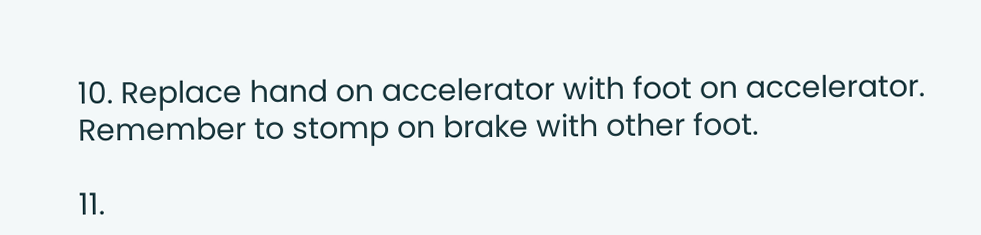10. Replace hand on accelerator with foot on accelerator. Remember to stomp on brake with other foot.

11.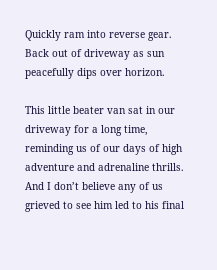Quickly ram into reverse gear. Back out of driveway as sun peacefully dips over horizon.

This little beater van sat in our driveway for a long time, reminding us of our days of high adventure and adrenaline thrills. And I don’t believe any of us grieved to see him led to his final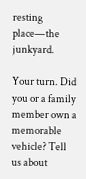resting place—the junkyard.

Your turn. Did you or a family member own a memorable vehicle? Tell us about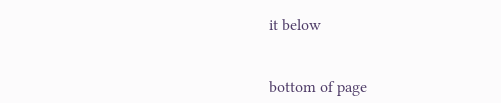it below


bottom of page